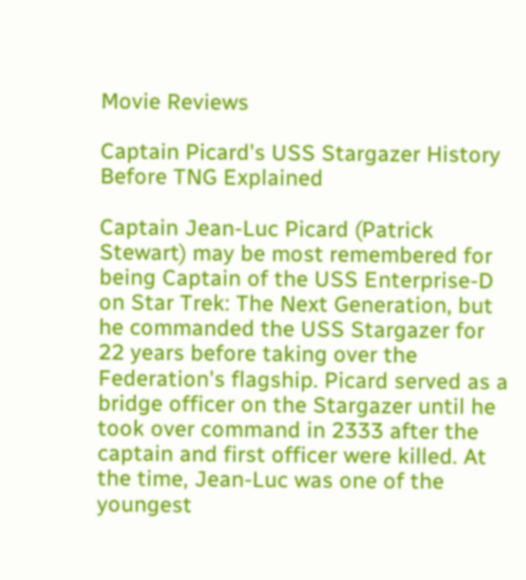Movie Reviews

Captain Picard's USS Stargazer History Before TNG Explained

Captain Jean-Luc Picard (Patrick Stewart) may be most remembered for being Captain of the USS Enterprise-D on Star Trek: The Next Generation, but he commanded the USS Stargazer for 22 years before taking over the Federation's flagship. Picard served as a bridge officer on the Stargazer until he took over command in 2333 after the captain and first officer were killed. At the time, Jean-Luc was one of the youngest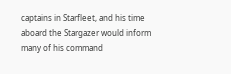captains in Starfleet, and his time aboard the Stargazer would inform many of his command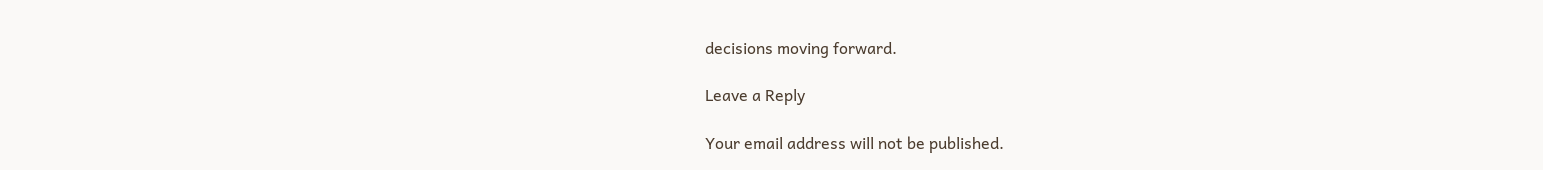decisions moving forward.

Leave a Reply

Your email address will not be published.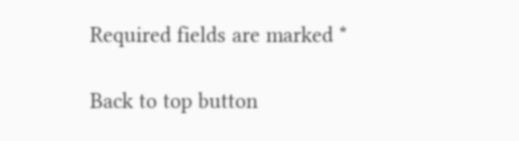Required fields are marked *

Back to top button